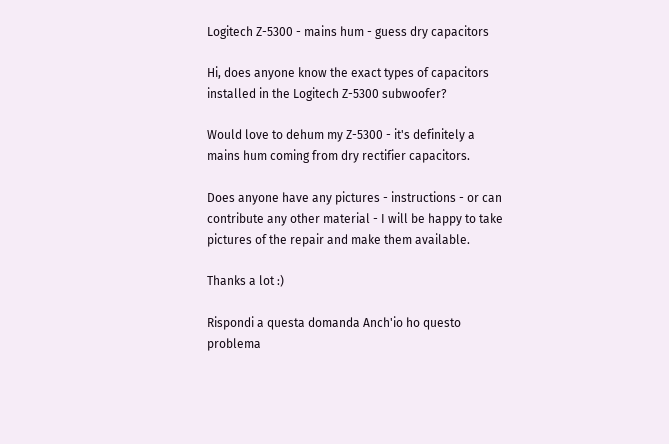Logitech Z-5300 - mains hum - guess dry capacitors

Hi, does anyone know the exact types of capacitors installed in the Logitech Z-5300 subwoofer?

Would love to dehum my Z-5300 - it's definitely a mains hum coming from dry rectifier capacitors.

Does anyone have any pictures - instructions - or can contribute any other material - I will be happy to take pictures of the repair and make them available.

Thanks a lot :)

Rispondi a questa domanda Anch'io ho questo problema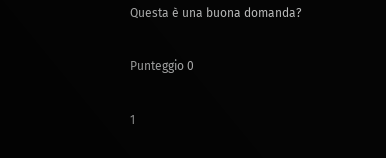Questa è una buona domanda?

Punteggio 0

1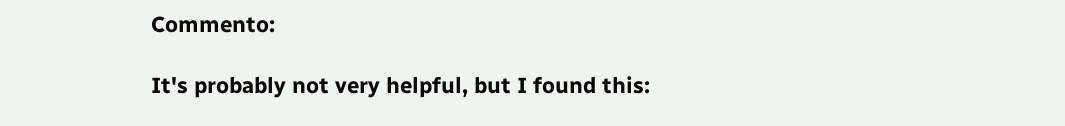Commento:

It's probably not very helpful, but I found this: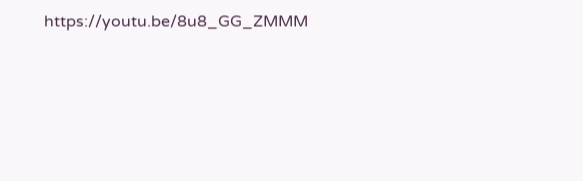https://youtu.be/8u8_GG_ZMMM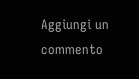Aggiungi un commento